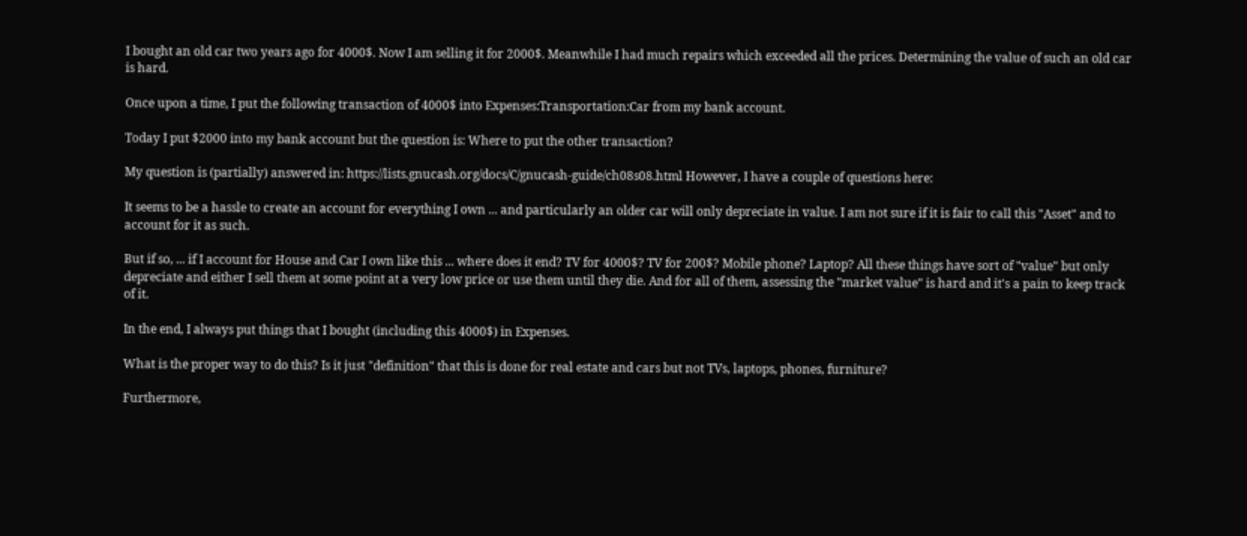I bought an old car two years ago for 4000$. Now I am selling it for 2000$. Meanwhile I had much repairs which exceeded all the prices. Determining the value of such an old car is hard.

Once upon a time, I put the following transaction of 4000$ into Expenses:Transportation:Car from my bank account.

Today I put $2000 into my bank account but the question is: Where to put the other transaction?

My question is (partially) answered in: https://lists.gnucash.org/docs/C/gnucash-guide/ch08s08.html However, I have a couple of questions here:

It seems to be a hassle to create an account for everything I own ... and particularly an older car will only depreciate in value. I am not sure if it is fair to call this "Asset" and to account for it as such.

But if so, ... if I account for House and Car I own like this ... where does it end? TV for 4000$? TV for 200$? Mobile phone? Laptop? All these things have sort of "value" but only depreciate and either I sell them at some point at a very low price or use them until they die. And for all of them, assessing the "market value" is hard and it's a pain to keep track of it.

In the end, I always put things that I bought (including this 4000$) in Expenses.

What is the proper way to do this? Is it just "definition" that this is done for real estate and cars but not TVs, laptops, phones, furniture?

Furthermore,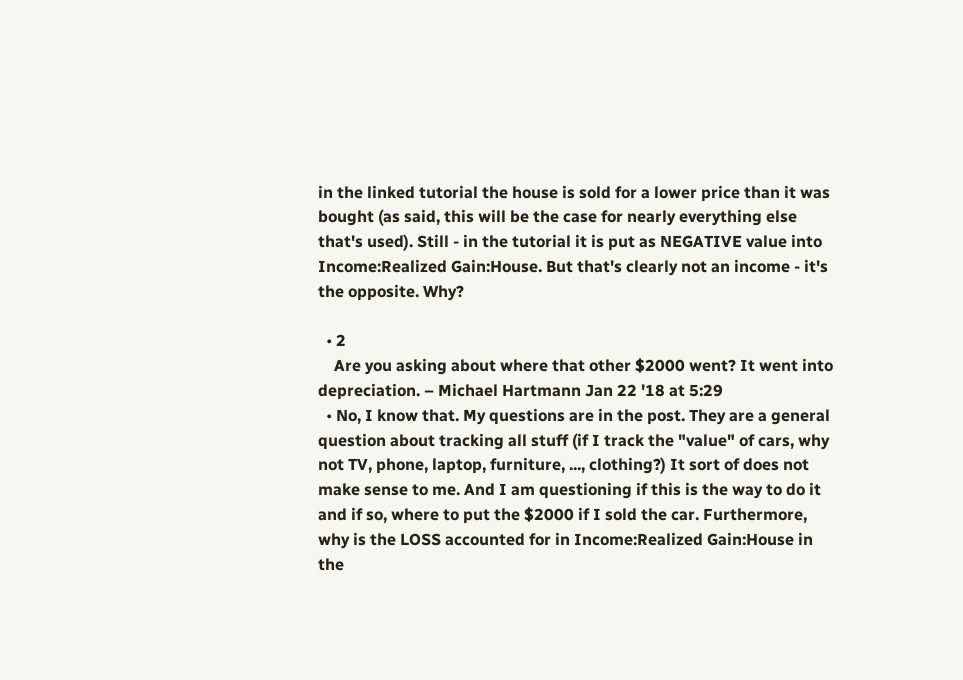in the linked tutorial the house is sold for a lower price than it was bought (as said, this will be the case for nearly everything else that's used). Still - in the tutorial it is put as NEGATIVE value into Income:Realized Gain:House. But that's clearly not an income - it's the opposite. Why?

  • 2
    Are you asking about where that other $2000 went? It went into depreciation. – Michael Hartmann Jan 22 '18 at 5:29
  • No, I know that. My questions are in the post. They are a general question about tracking all stuff (if I track the "value" of cars, why not TV, phone, laptop, furniture, ..., clothing?) It sort of does not make sense to me. And I am questioning if this is the way to do it and if so, where to put the $2000 if I sold the car. Furthermore, why is the LOSS accounted for in Income:Realized Gain:House in the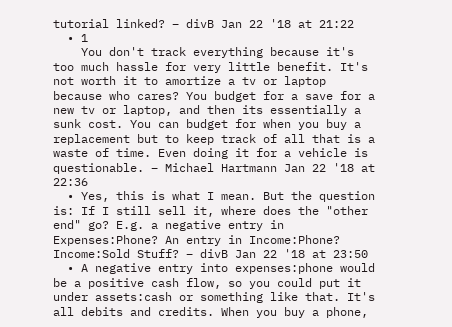tutorial linked? – divB Jan 22 '18 at 21:22
  • 1
    You don't track everything because it's too much hassle for very little benefit. It's not worth it to amortize a tv or laptop because who cares? You budget for a save for a new tv or laptop, and then its essentially a sunk cost. You can budget for when you buy a replacement but to keep track of all that is a waste of time. Even doing it for a vehicle is questionable. – Michael Hartmann Jan 22 '18 at 22:36
  • Yes, this is what I mean. But the question is: If I still sell it, where does the "other end" go? E.g. a negative entry in Expenses:Phone? An entry in Income:Phone? Income:Sold Stuff? – divB Jan 22 '18 at 23:50
  • A negative entry into expenses:phone would be a positive cash flow, so you could put it under assets:cash or something like that. It's all debits and credits. When you buy a phone,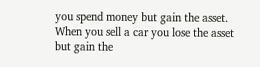you spend money but gain the asset. When you sell a car you lose the asset but gain the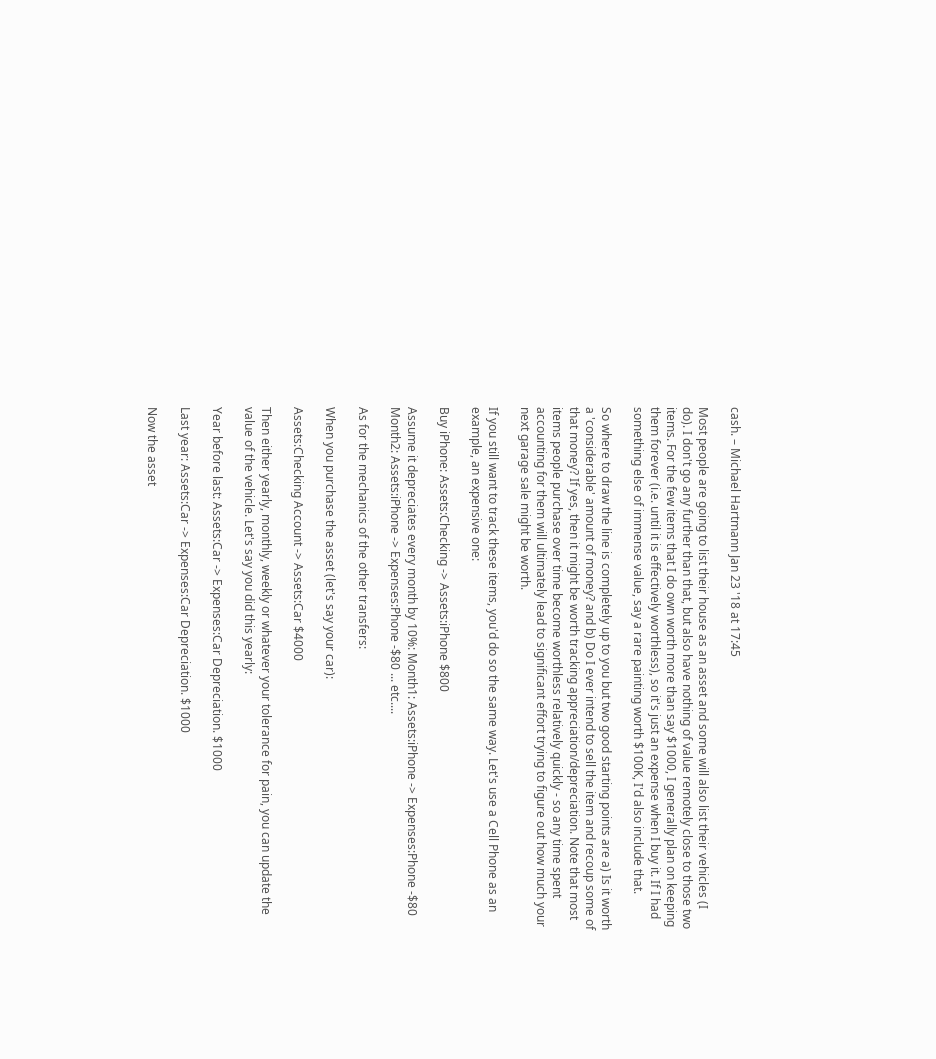cash. – Michael Hartmann Jan 23 '18 at 17:45

Most people are going to list their house as an asset and some will also list their vehicles (I do). I don't go any further than that, but also have nothing of value remotely close to those two items. For the few items that I do own worth more than say $1000, I generally plan on keeping them forever (i.e. until it is effectively worthless), so it's just an expense when I buy it. If I had something else of immense value, say a rare painting worth $100K, I'd also include that.

So where to draw the line is completely up to you but two good starting points are a) Is it worth a 'considerable' amount of money? and b) Do I ever intend to sell the item and recoup some of that money? If yes, then it might be worth tracking appreciation/depreciation. Note that most items people purchase over time become worthless relatively quickly - so any time spent accounting for them will ultimately lead to significant effort trying to figure out how much your next garage sale might be worth.

If you still want to track these items, you'd do so the same way. Let's use a Cell Phone as an example, an expensive one:

Buy iPhone: Assets:Checking -> Assets:iPhone $800

Assume it depreciates every month by 10%: Month1: Assets:iPhone -> Expenses:Phone -$80 Month2: Assets:iPhone -> Expenses:Phone -$80 ... etc....

As for the mechanics of the other transfers:

When you purchase the asset (let's say your car):

Assets:Checking Account -> Assets:Car $4000

Then either yearly, monthly, weekly or whatever your tolerance for pain, you can update the value of the vehicle. Let's say you did this yearly:

Year before last: Assets:Car -> Expenses:Car Depreciation. $1000

Last year: Assets:Car -> Expenses:Car Depreciation. $1000

Now the asset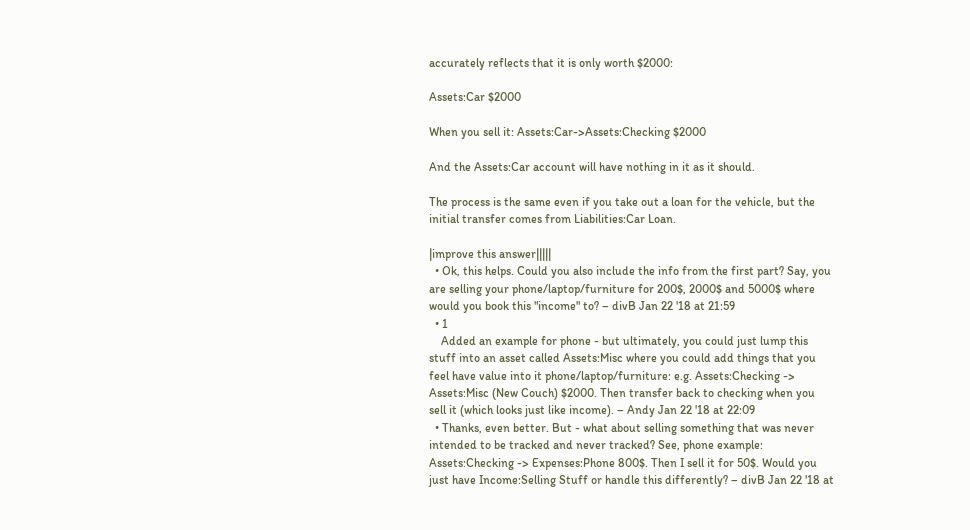accurately reflects that it is only worth $2000:

Assets:Car $2000

When you sell it: Assets:Car->Assets:Checking $2000

And the Assets:Car account will have nothing in it as it should.

The process is the same even if you take out a loan for the vehicle, but the initial transfer comes from Liabilities:Car Loan.

|improve this answer|||||
  • Ok, this helps. Could you also include the info from the first part? Say, you are selling your phone/laptop/furniture for 200$, 2000$ and 5000$ where would you book this "income" to? – divB Jan 22 '18 at 21:59
  • 1
    Added an example for phone - but ultimately, you could just lump this stuff into an asset called Assets:Misc where you could add things that you feel have value into it phone/laptop/furniture: e.g. Assets:Checking -> Assets:Misc (New Couch) $2000. Then transfer back to checking when you sell it (which looks just like income). – Andy Jan 22 '18 at 22:09
  • Thanks, even better. But - what about selling something that was never intended to be tracked and never tracked? See, phone example: Assets:Checking -> Expenses:Phone 800$. Then I sell it for 50$. Would you just have Income:Selling Stuff or handle this differently? – divB Jan 22 '18 at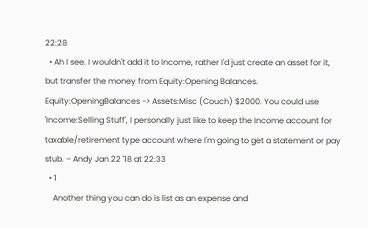22:28
  • Ah I see. I wouldn't add it to Income, rather I'd just create an asset for it, but transfer the money from Equity:Opening Balances. Equity:OpeningBalances -> Assets:Misc (Couch) $2000. You could use 'Income:Selling Stuff', I personally just like to keep the Income account for taxable/retirement type account where I'm going to get a statement or pay stub. – Andy Jan 22 '18 at 22:33
  • 1
    Another thing you can do is list as an expense and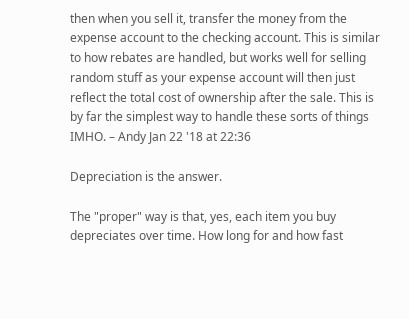then when you sell it, transfer the money from the expense account to the checking account. This is similar to how rebates are handled, but works well for selling random stuff as your expense account will then just reflect the total cost of ownership after the sale. This is by far the simplest way to handle these sorts of things IMHO. – Andy Jan 22 '18 at 22:36

Depreciation is the answer.

The "proper" way is that, yes, each item you buy depreciates over time. How long for and how fast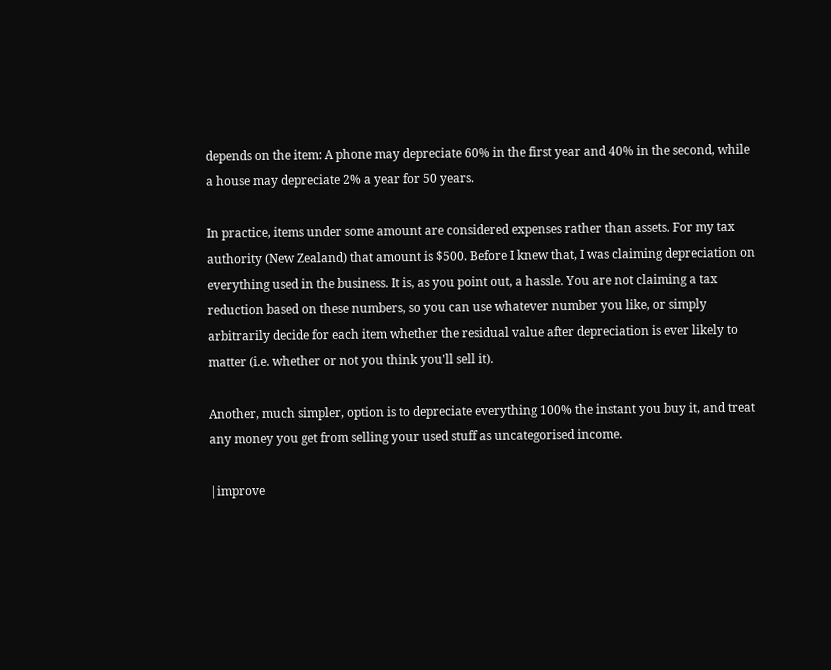depends on the item: A phone may depreciate 60% in the first year and 40% in the second, while a house may depreciate 2% a year for 50 years.

In practice, items under some amount are considered expenses rather than assets. For my tax authority (New Zealand) that amount is $500. Before I knew that, I was claiming depreciation on everything used in the business. It is, as you point out, a hassle. You are not claiming a tax reduction based on these numbers, so you can use whatever number you like, or simply arbitrarily decide for each item whether the residual value after depreciation is ever likely to matter (i.e. whether or not you think you'll sell it).

Another, much simpler, option is to depreciate everything 100% the instant you buy it, and treat any money you get from selling your used stuff as uncategorised income.

|improve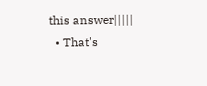this answer|||||
  • That's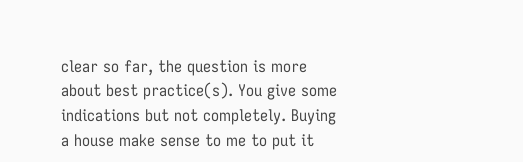clear so far, the question is more about best practice(s). You give some indications but not completely. Buying a house make sense to me to put it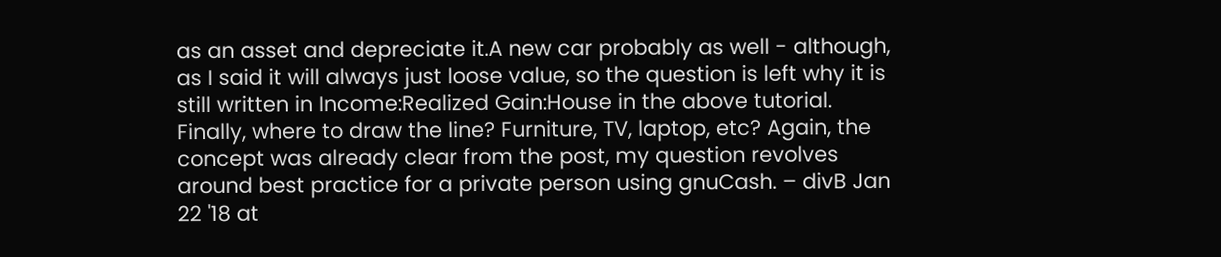as an asset and depreciate it.A new car probably as well - although, as I said it will always just loose value, so the question is left why it is still written in Income:Realized Gain:House in the above tutorial. Finally, where to draw the line? Furniture, TV, laptop, etc? Again, the concept was already clear from the post, my question revolves around best practice for a private person using gnuCash. – divB Jan 22 '18 at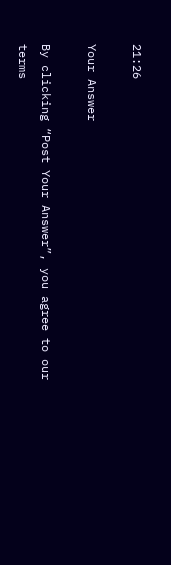21:26

Your Answer

By clicking “Post Your Answer”, you agree to our terms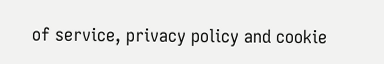of service, privacy policy and cookie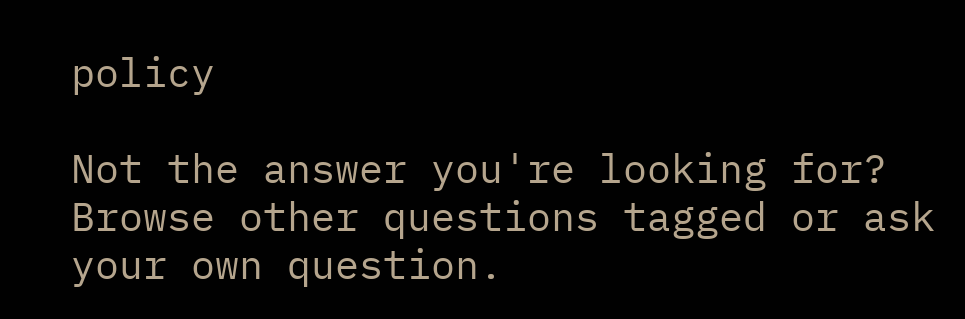policy

Not the answer you're looking for? Browse other questions tagged or ask your own question.